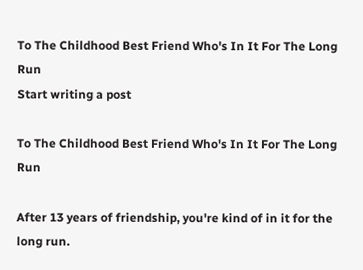To The Childhood Best Friend Who's In It For The Long Run
Start writing a post

To The Childhood Best Friend Who's In It For The Long Run

After 13 years of friendship, you're kind of in it for the long run.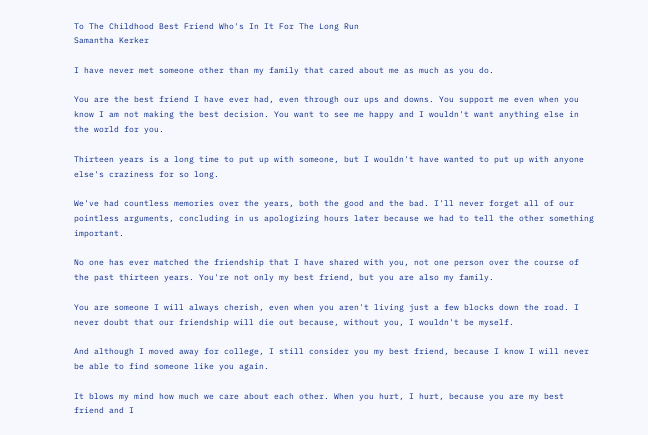To The Childhood Best Friend Who's In It For The Long Run
Samantha Kerker

I have never met someone other than my family that cared about me as much as you do.

You are the best friend I have ever had, even through our ups and downs. You support me even when you know I am not making the best decision. You want to see me happy and I wouldn't want anything else in the world for you.

Thirteen years is a long time to put up with someone, but I wouldn't have wanted to put up with anyone else's craziness for so long.

We've had countless memories over the years, both the good and the bad. I'll never forget all of our pointless arguments, concluding in us apologizing hours later because we had to tell the other something important.

No one has ever matched the friendship that I have shared with you, not one person over the course of the past thirteen years. You're not only my best friend, but you are also my family.

You are someone I will always cherish, even when you aren't living just a few blocks down the road. I never doubt that our friendship will die out because, without you, I wouldn't be myself.

And although I moved away for college, I still consider you my best friend, because I know I will never be able to find someone like you again.

It blows my mind how much we care about each other. When you hurt, I hurt, because you are my best friend and I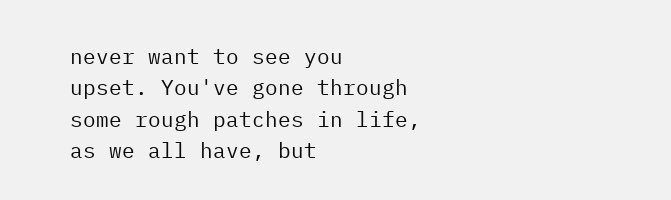never want to see you upset. You've gone through some rough patches in life, as we all have, but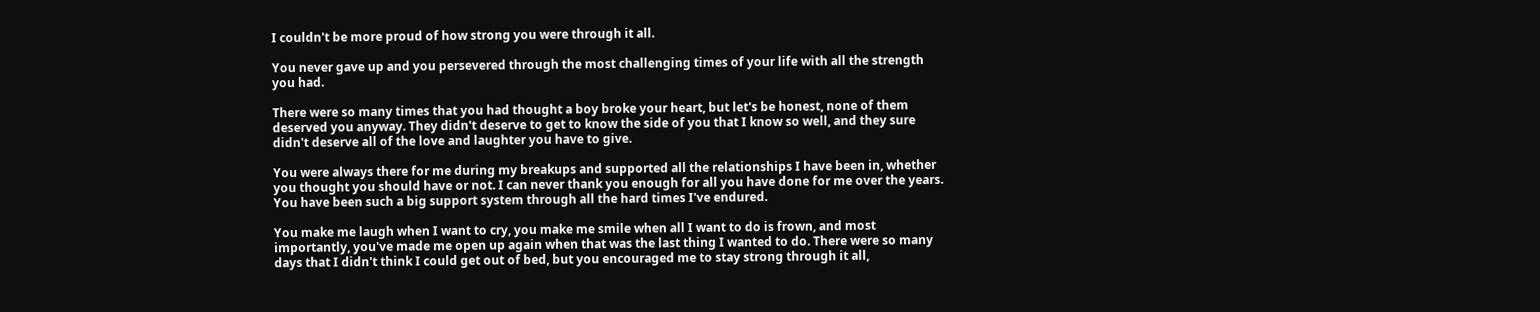I couldn't be more proud of how strong you were through it all.

You never gave up and you persevered through the most challenging times of your life with all the strength you had.

There were so many times that you had thought a boy broke your heart, but let's be honest, none of them deserved you anyway. They didn't deserve to get to know the side of you that I know so well, and they sure didn't deserve all of the love and laughter you have to give.

You were always there for me during my breakups and supported all the relationships I have been in, whether you thought you should have or not. I can never thank you enough for all you have done for me over the years. You have been such a big support system through all the hard times I've endured.

You make me laugh when I want to cry, you make me smile when all I want to do is frown, and most importantly, you've made me open up again when that was the last thing I wanted to do. There were so many days that I didn't think I could get out of bed, but you encouraged me to stay strong through it all,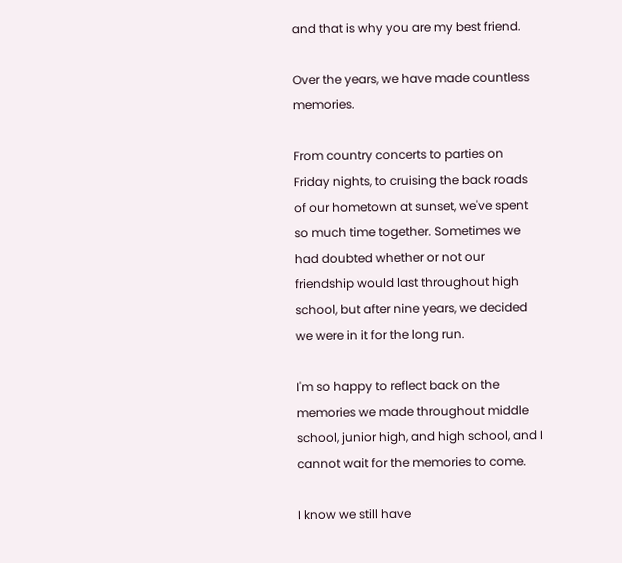and that is why you are my best friend.

Over the years, we have made countless memories.

From country concerts to parties on Friday nights, to cruising the back roads of our hometown at sunset, we've spent so much time together. Sometimes we had doubted whether or not our friendship would last throughout high school, but after nine years, we decided we were in it for the long run.

I'm so happy to reflect back on the memories we made throughout middle school, junior high, and high school, and I cannot wait for the memories to come.

I know we still have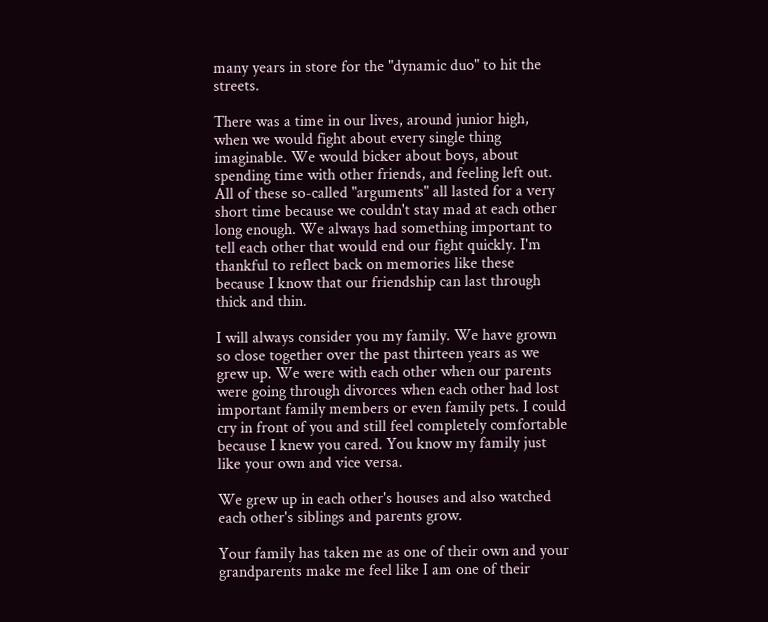many years in store for the "dynamic duo" to hit the streets.

There was a time in our lives, around junior high, when we would fight about every single thing imaginable. We would bicker about boys, about spending time with other friends, and feeling left out. All of these so-called "arguments" all lasted for a very short time because we couldn't stay mad at each other long enough. We always had something important to tell each other that would end our fight quickly. I'm thankful to reflect back on memories like these because I know that our friendship can last through thick and thin.

I will always consider you my family. We have grown so close together over the past thirteen years as we grew up. We were with each other when our parents were going through divorces when each other had lost important family members or even family pets. I could cry in front of you and still feel completely comfortable because I knew you cared. You know my family just like your own and vice versa.

We grew up in each other's houses and also watched each other's siblings and parents grow.

Your family has taken me as one of their own and your grandparents make me feel like I am one of their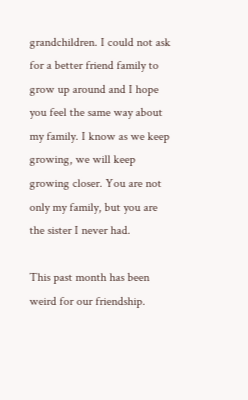grandchildren. I could not ask for a better friend family to grow up around and I hope you feel the same way about my family. I know as we keep growing, we will keep growing closer. You are not only my family, but you are the sister I never had.

This past month has been weird for our friendship.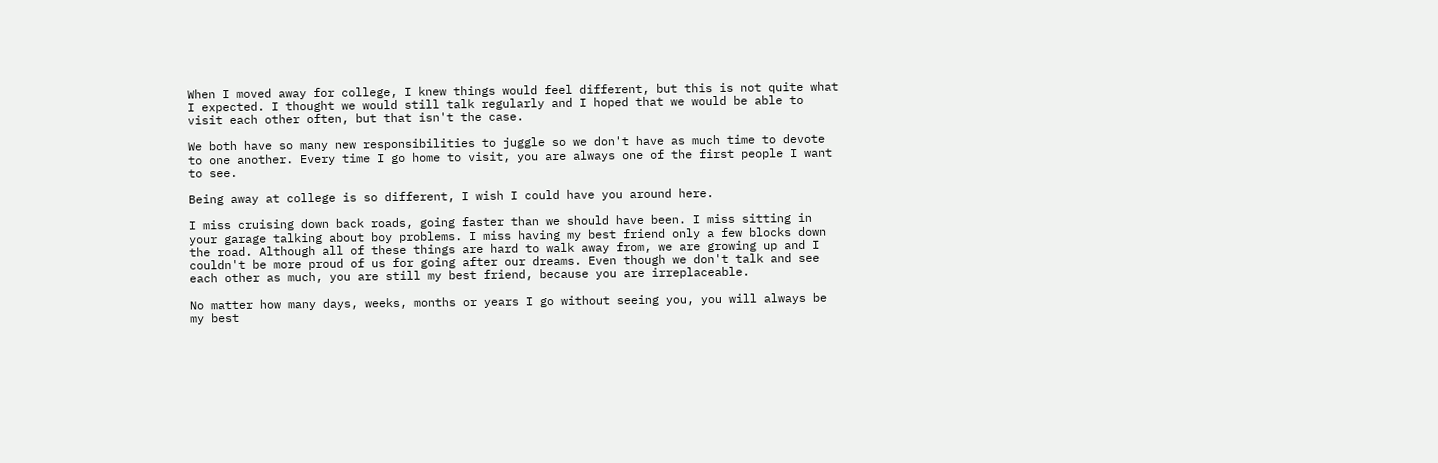When I moved away for college, I knew things would feel different, but this is not quite what I expected. I thought we would still talk regularly and I hoped that we would be able to visit each other often, but that isn't the case.

We both have so many new responsibilities to juggle so we don't have as much time to devote to one another. Every time I go home to visit, you are always one of the first people I want to see.

Being away at college is so different, I wish I could have you around here.

I miss cruising down back roads, going faster than we should have been. I miss sitting in your garage talking about boy problems. I miss having my best friend only a few blocks down the road. Although all of these things are hard to walk away from, we are growing up and I couldn't be more proud of us for going after our dreams. Even though we don't talk and see each other as much, you are still my best friend, because you are irreplaceable.

No matter how many days, weeks, months or years I go without seeing you, you will always be my best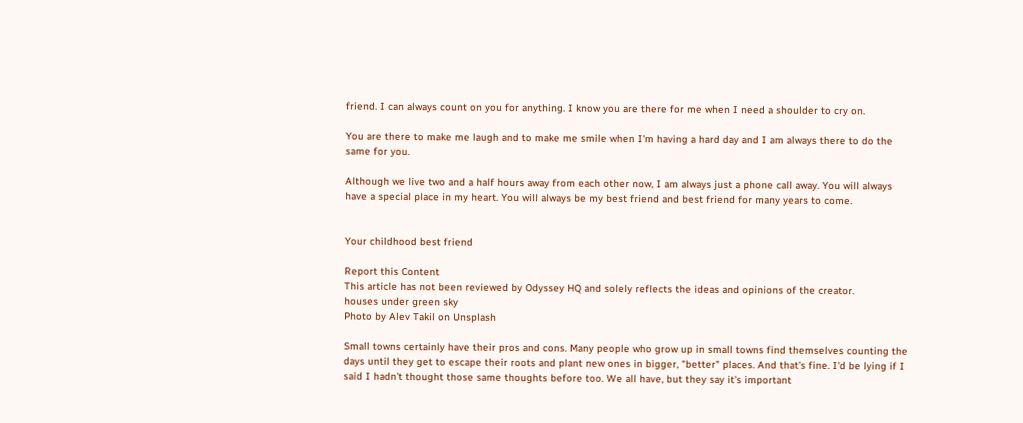friend. I can always count on you for anything. I know you are there for me when I need a shoulder to cry on.

You are there to make me laugh and to make me smile when I'm having a hard day and I am always there to do the same for you.

Although we live two and a half hours away from each other now, I am always just a phone call away. You will always have a special place in my heart. You will always be my best friend and best friend for many years to come.


Your childhood best friend

Report this Content
This article has not been reviewed by Odyssey HQ and solely reflects the ideas and opinions of the creator.
houses under green sky
Photo by Alev Takil on Unsplash

Small towns certainly have their pros and cons. Many people who grow up in small towns find themselves counting the days until they get to escape their roots and plant new ones in bigger, "better" places. And that's fine. I'd be lying if I said I hadn't thought those same thoughts before too. We all have, but they say it's important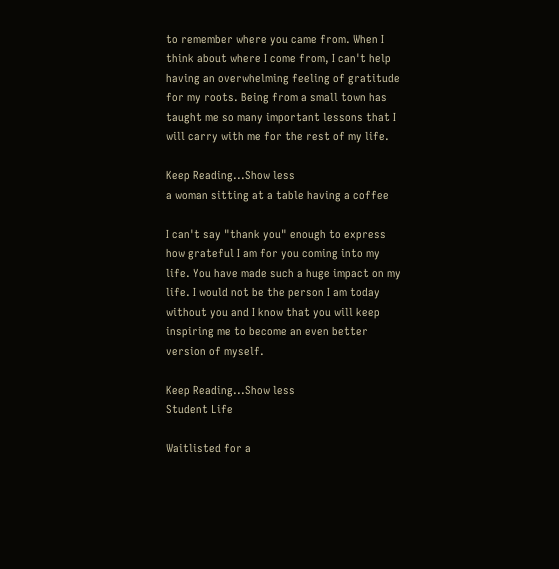to remember where you came from. When I think about where I come from, I can't help having an overwhelming feeling of gratitude for my roots. Being from a small town has taught me so many important lessons that I will carry with me for the rest of my life.

Keep Reading...Show less
a woman sitting at a table having a coffee

I can't say "thank you" enough to express how grateful I am for you coming into my life. You have made such a huge impact on my life. I would not be the person I am today without you and I know that you will keep inspiring me to become an even better version of myself.

Keep Reading...Show less
Student Life

Waitlisted for a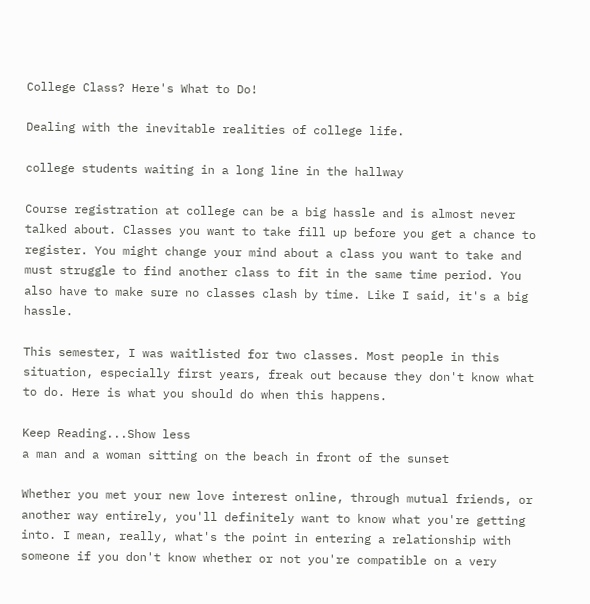College Class? Here's What to Do!

Dealing with the inevitable realities of college life.

college students waiting in a long line in the hallway

Course registration at college can be a big hassle and is almost never talked about. Classes you want to take fill up before you get a chance to register. You might change your mind about a class you want to take and must struggle to find another class to fit in the same time period. You also have to make sure no classes clash by time. Like I said, it's a big hassle.

This semester, I was waitlisted for two classes. Most people in this situation, especially first years, freak out because they don't know what to do. Here is what you should do when this happens.

Keep Reading...Show less
a man and a woman sitting on the beach in front of the sunset

Whether you met your new love interest online, through mutual friends, or another way entirely, you'll definitely want to know what you're getting into. I mean, really, what's the point in entering a relationship with someone if you don't know whether or not you're compatible on a very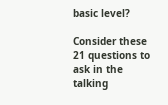basic level?

Consider these 21 questions to ask in the talking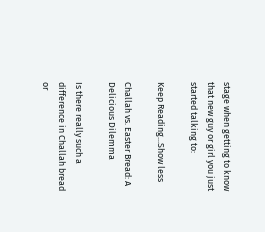stage when getting to know that new guy or girl you just started talking to:

Keep Reading...Show less

Challah vs. Easter Bread: A Delicious Dilemma

Is there really such a difference in Challah bread or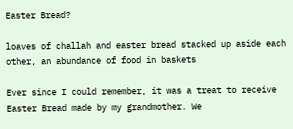Easter Bread?

loaves of challah and easter bread stacked up aside each other, an abundance of food in baskets

Ever since I could remember, it was a treat to receive Easter Bread made by my grandmother. We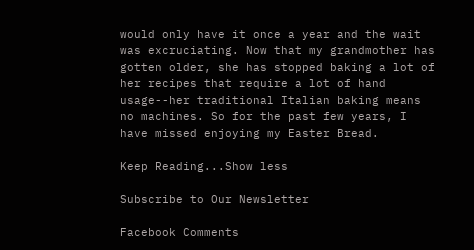would only have it once a year and the wait was excruciating. Now that my grandmother has gotten older, she has stopped baking a lot of her recipes that require a lot of hand usage--her traditional Italian baking means no machines. So for the past few years, I have missed enjoying my Easter Bread.

Keep Reading...Show less

Subscribe to Our Newsletter

Facebook Comments